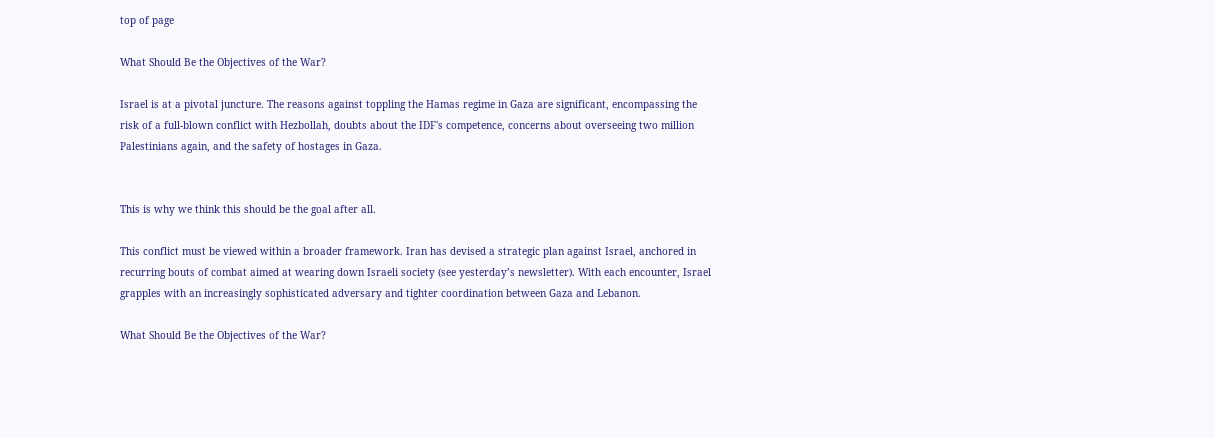top of page

What Should Be the Objectives of the War?

Israel is at a pivotal juncture. The reasons against toppling the Hamas regime in Gaza are significant, encompassing the risk of a full-blown conflict with Hezbollah, doubts about the IDF's competence, concerns about overseeing two million Palestinians again, and the safety of hostages in Gaza.


This is why we think this should be the goal after all.

This conflict must be viewed within a broader framework. Iran has devised a strategic plan against Israel, anchored in recurring bouts of combat aimed at wearing down Israeli society (see yesterday’s newsletter). With each encounter, Israel grapples with an increasingly sophisticated adversary and tighter coordination between Gaza and Lebanon.

What Should Be the Objectives of the War?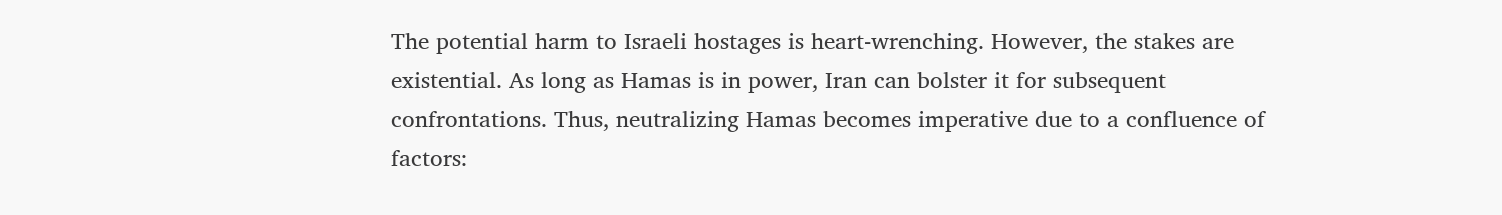The potential harm to Israeli hostages is heart-wrenching. However, the stakes are existential. As long as Hamas is in power, Iran can bolster it for subsequent confrontations. Thus, neutralizing Hamas becomes imperative due to a confluence of factors: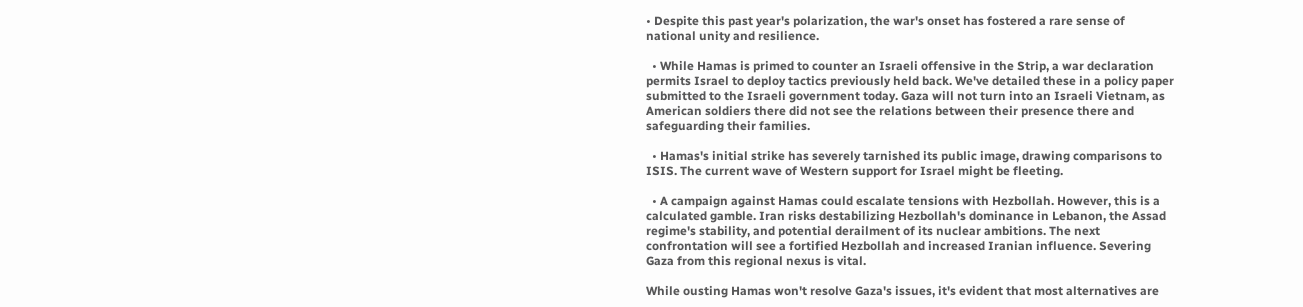• Despite this past year's polarization, the war's onset has fostered a rare sense of national unity and resilience.

  • While Hamas is primed to counter an Israeli offensive in the Strip, a war declaration permits Israel to deploy tactics previously held back. We've detailed these in a policy paper submitted to the Israeli government today. Gaza will not turn into an Israeli Vietnam, as American soldiers there did not see the relations between their presence there and safeguarding their families.

  • Hamas's initial strike has severely tarnished its public image, drawing comparisons to ISIS. The current wave of Western support for Israel might be fleeting.

  • A campaign against Hamas could escalate tensions with Hezbollah. However, this is a calculated gamble. Iran risks destabilizing Hezbollah's dominance in Lebanon, the Assad regime's stability, and potential derailment of its nuclear ambitions. The next confrontation will see a fortified Hezbollah and increased Iranian influence. Severing Gaza from this regional nexus is vital.

While ousting Hamas won't resolve Gaza's issues, it's evident that most alternatives are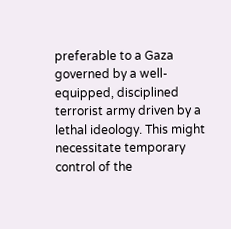preferable to a Gaza governed by a well-equipped, disciplined terrorist army driven by a lethal ideology. This might necessitate temporary control of the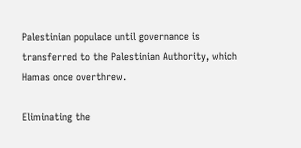Palestinian populace until governance is transferred to the Palestinian Authority, which Hamas once overthrew.

Eliminating the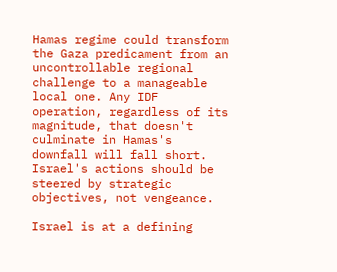Hamas regime could transform the Gaza predicament from an uncontrollable regional challenge to a manageable local one. Any IDF operation, regardless of its magnitude, that doesn't culminate in Hamas's downfall will fall short. Israel's actions should be steered by strategic objectives, not vengeance.

Israel is at a defining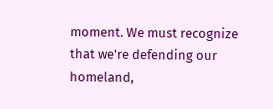moment. We must recognize that we're defending our homeland,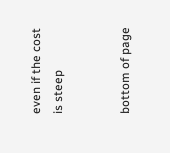even if the cost is steep


bottom of page